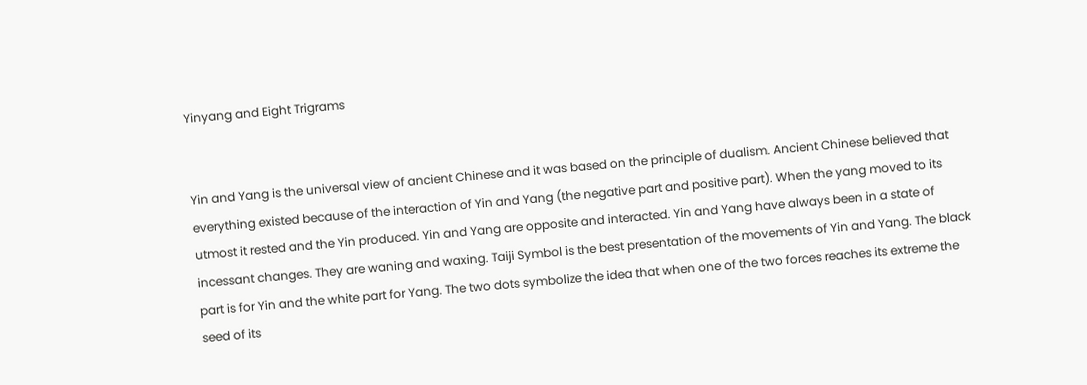Yinyang and Eight Trigrams


Yin and Yang is the universal view of ancient Chinese and it was based on the principle of dualism. Ancient Chinese believed that everything existed because of the interaction of Yin and Yang (the negative part and positive part). When the yang moved to its utmost it rested and the Yin produced. Yin and Yang are opposite and interacted. Yin and Yang have always been in a state of incessant changes. They are waning and waxing. Taiji Symbol is the best presentation of the movements of Yin and Yang. The black part is for Yin and the white part for Yang. The two dots symbolize the idea that when one of the two forces reaches its extreme the seed of its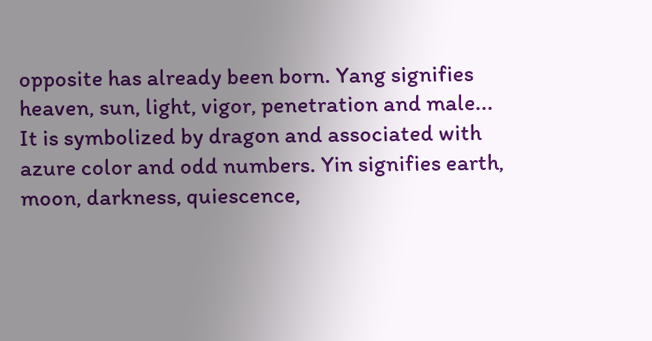opposite has already been born. Yang signifies heaven, sun, light, vigor, penetration and male... It is symbolized by dragon and associated with azure color and odd numbers. Yin signifies earth, moon, darkness, quiescence,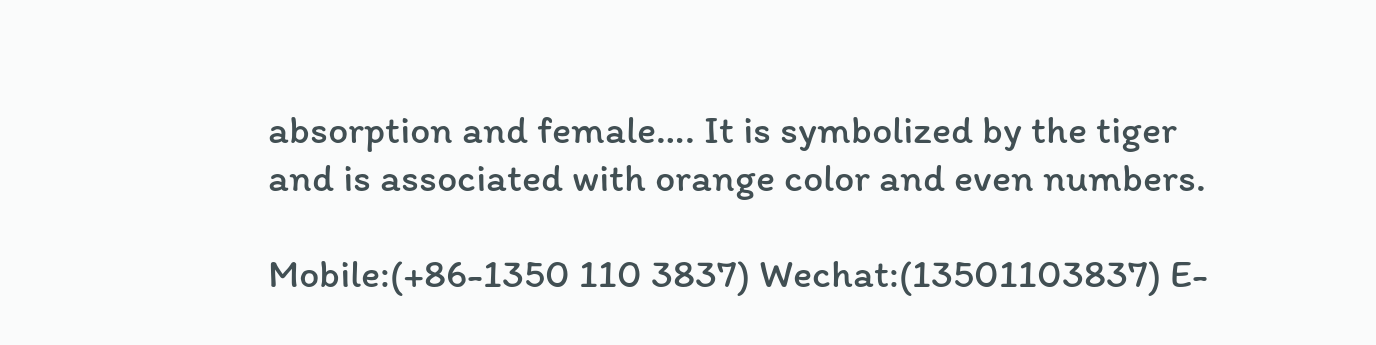absorption and female…. It is symbolized by the tiger and is associated with orange color and even numbers.

Mobile:(+86-1350 110 3837) Wechat:(13501103837) E-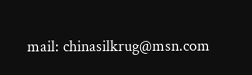mail: chinasilkrug@msn.com